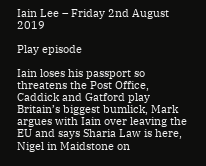Iain Lee – Friday 2nd August 2019

Play episode

Iain loses his passport so threatens the Post Office, Caddick and Gatford play Britain’s biggest bumlick, Mark argues with Iain over leaving the EU and says Sharia Law is here, Nigel in Maidstone on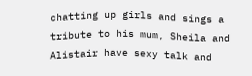chatting up girls and sings a tribute to his mum, Sheila and Alistair have sexy talk and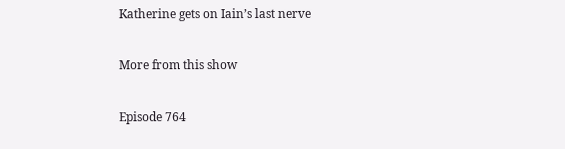Katherine gets on Iain’s last nerve

More from this show

Episode 764